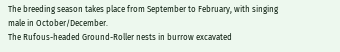The breeding season takes place from September to February, with singing male in October/December.
The Rufous-headed Ground-Roller nests in burrow excavated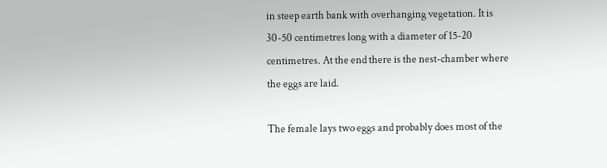in steep earth bank with overhanging vegetation. It is 30-50 centimetres long with a diameter of 15-20 centimetres. At the end there is the nest-chamber where the eggs are laid.

The female lays two eggs and probably does most of the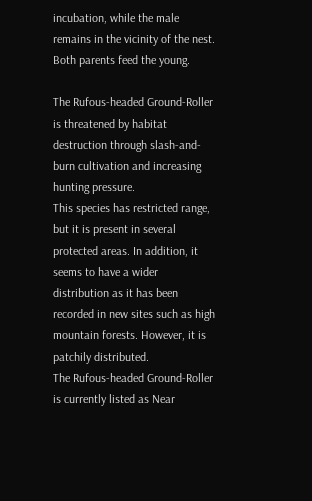incubation, while the male remains in the vicinity of the nest. Both parents feed the young.

The Rufous-headed Ground-Roller is threatened by habitat destruction through slash-and-burn cultivation and increasing hunting pressure.
This species has restricted range, but it is present in several protected areas. In addition, it seems to have a wider distribution as it has been recorded in new sites such as high mountain forests. However, it is patchily distributed.
The Rufous-headed Ground-Roller is currently listed as Near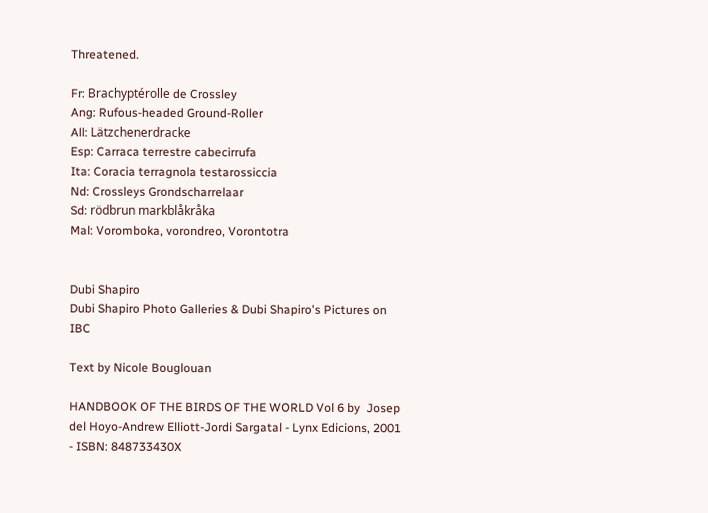Threatened.

Fr: Brachyptérolle de Crossley
Ang: Rufous-headed Ground-Roller
All: Lätzchenerdracke
Esp: Carraca terrestre cabecirrufa
Ita: Coracia terragnola testarossiccia
Nd: Crossleys Grondscharrelaar
Sd: rödbrun markblåkråka
Mal: Voromboka, vorondreo, Vorontotra


Dubi Shapiro
Dubi Shapiro Photo Galleries & Dubi Shapiro's Pictures on IBC

Text by Nicole Bouglouan

HANDBOOK OF THE BIRDS OF THE WORLD Vol 6 by  Josep del Hoyo-Andrew Elliott-Jordi Sargatal - Lynx Edicions, 2001 - ISBN: 848733430X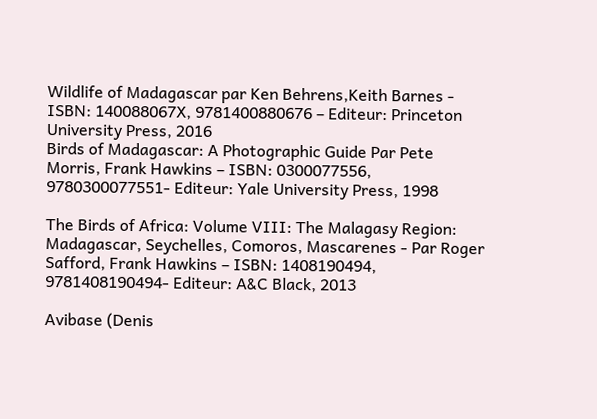Wildlife of Madagascar par Ken Behrens,Keith Barnes - ISBN: 140088067X, 9781400880676 – Editeur: Princeton University Press, 2016
Birds of Madagascar: A Photographic Guide Par Pete Morris, Frank Hawkins – ISBN: 0300077556, 9780300077551- Editeur: Yale University Press, 1998

The Birds of Africa: Volume VIII: The Malagasy Region: Madagascar, Seychelles, Comoros, Mascarenes - Par Roger Safford, Frank Hawkins – ISBN: 1408190494, 9781408190494- Editeur: A&C Black, 2013

Avibase (Denis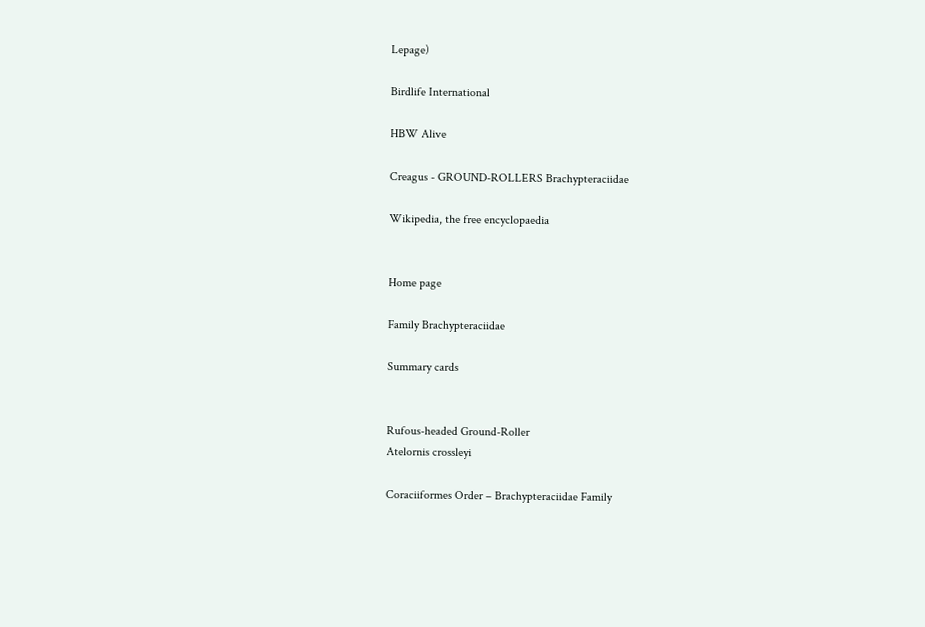Lepage)

Birdlife International

HBW Alive

Creagus - GROUND-ROLLERS Brachypteraciidae

Wikipedia, the free encyclopaedia


Home page

Family Brachypteraciidae

Summary cards


Rufous-headed Ground-Roller
Atelornis crossleyi

Coraciiformes Order – Brachypteraciidae Family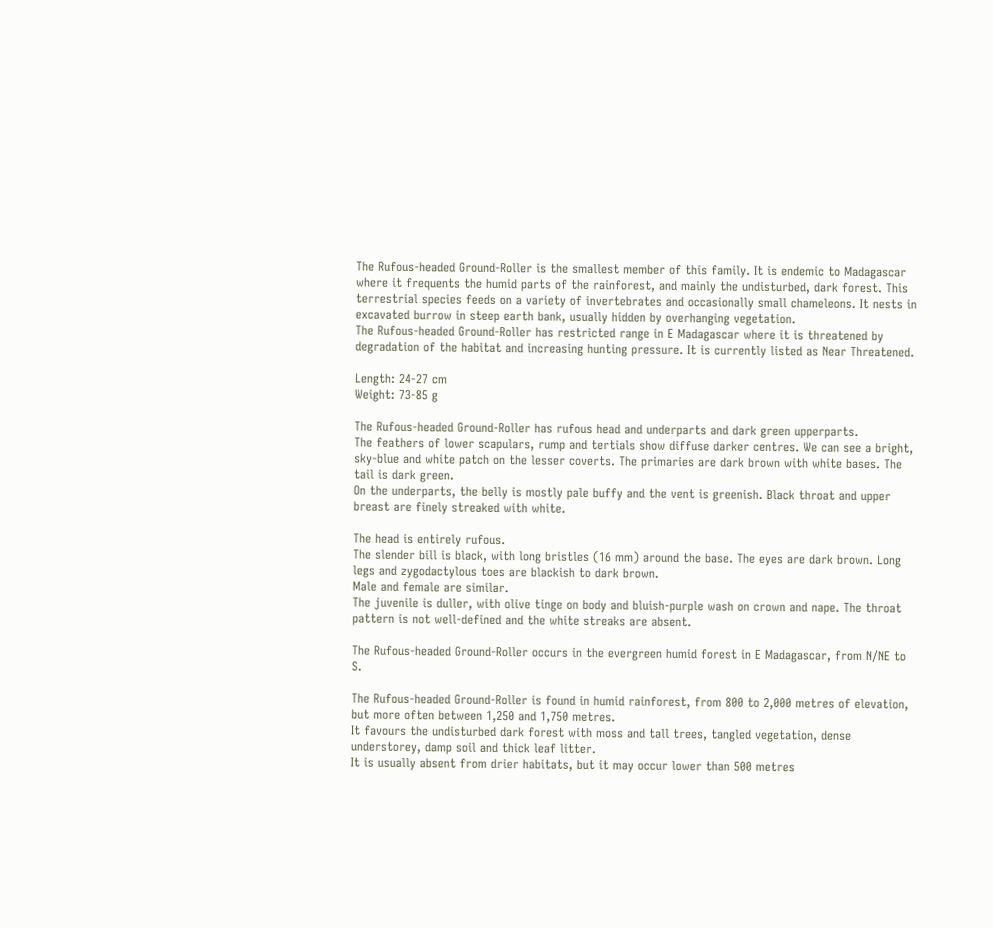The Rufous-headed Ground-Roller is the smallest member of this family. It is endemic to Madagascar where it frequents the humid parts of the rainforest, and mainly the undisturbed, dark forest. This terrestrial species feeds on a variety of invertebrates and occasionally small chameleons. It nests in excavated burrow in steep earth bank, usually hidden by overhanging vegetation.
The Rufous-headed Ground-Roller has restricted range in E Madagascar where it is threatened by degradation of the habitat and increasing hunting pressure. It is currently listed as Near Threatened.

Length: 24-27 cm
Weight: 73-85 g

The Rufous-headed Ground-Roller has rufous head and underparts and dark green upperparts.
The feathers of lower scapulars, rump and tertials show diffuse darker centres. We can see a bright, sky-blue and white patch on the lesser coverts. The primaries are dark brown with white bases. The tail is dark green.
On the underparts, the belly is mostly pale buffy and the vent is greenish. Black throat and upper breast are finely streaked with white.

The head is entirely rufous.
The slender bill is black, with long bristles (16 mm) around the base. The eyes are dark brown. Long legs and zygodactylous toes are blackish to dark brown.
Male and female are similar.
The juvenile is duller, with olive tinge on body and bluish-purple wash on crown and nape. The throat pattern is not well-defined and the white streaks are absent.

The Rufous-headed Ground-Roller occurs in the evergreen humid forest in E Madagascar, from N/NE to S.

The Rufous-headed Ground-Roller is found in humid rainforest, from 800 to 2,000 metres of elevation, but more often between 1,250 and 1,750 metres.
It favours the undisturbed dark forest with moss and tall trees, tangled vegetation, dense understorey, damp soil and thick leaf litter.
It is usually absent from drier habitats, but it may occur lower than 500 metres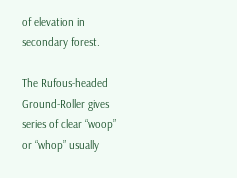of elevation in secondary forest.

The Rufous-headed Ground-Roller gives series of clear “woop” or “whop” usually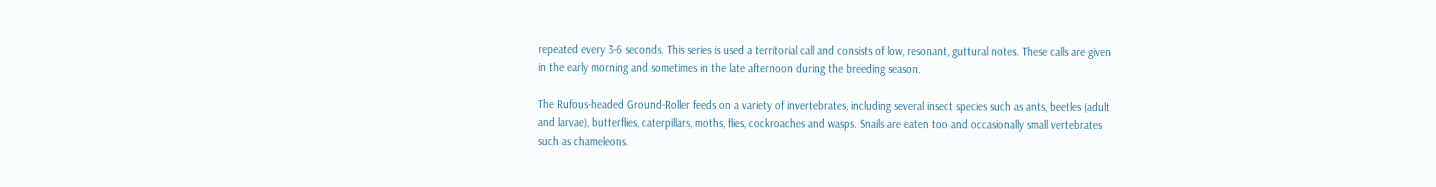repeated every 3-6 seconds. This series is used a territorial call and consists of low, resonant, guttural notes. These calls are given in the early morning and sometimes in the late afternoon during the breeding season.

The Rufous-headed Ground-Roller feeds on a variety of invertebrates, including several insect species such as ants, beetles (adult and larvae), butterflies, caterpillars, moths, flies, cockroaches and wasps. Snails are eaten too and occasionally small vertebrates such as chameleons.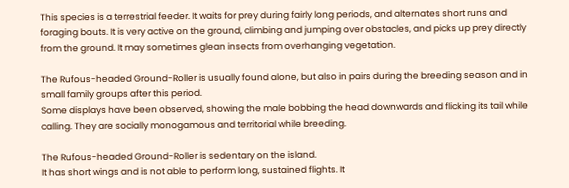This species is a terrestrial feeder. It waits for prey during fairly long periods, and alternates short runs and foraging bouts. It is very active on the ground, climbing and jumping over obstacles, and picks up prey directly from the ground. It may sometimes glean insects from overhanging vegetation.

The Rufous-headed Ground-Roller is usually found alone, but also in pairs during the breeding season and in small family groups after this period.
Some displays have been observed, showing the male bobbing the head downwards and flicking its tail while calling. They are socially monogamous and territorial while breeding.

The Rufous-headed Ground-Roller is sedentary on the island.
It has short wings and is not able to perform long, sustained flights. It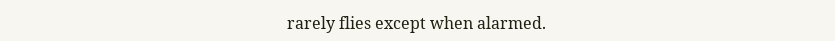rarely flies except when alarmed.